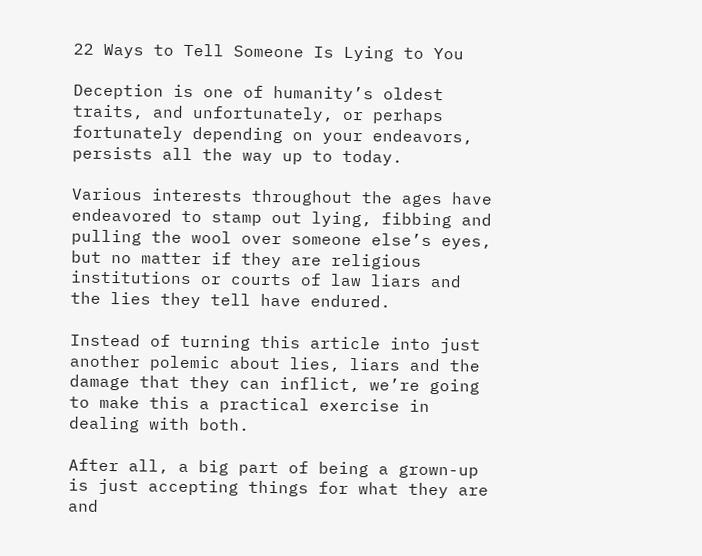22 Ways to Tell Someone Is Lying to You

Deception is one of humanity’s oldest traits, and unfortunately, or perhaps fortunately depending on your endeavors, persists all the way up to today.

Various interests throughout the ages have endeavored to stamp out lying, fibbing and pulling the wool over someone else’s eyes, but no matter if they are religious institutions or courts of law liars and the lies they tell have endured.

Instead of turning this article into just another polemic about lies, liars and the damage that they can inflict, we’re going to make this a practical exercise in dealing with both.

After all, a big part of being a grown-up is just accepting things for what they are and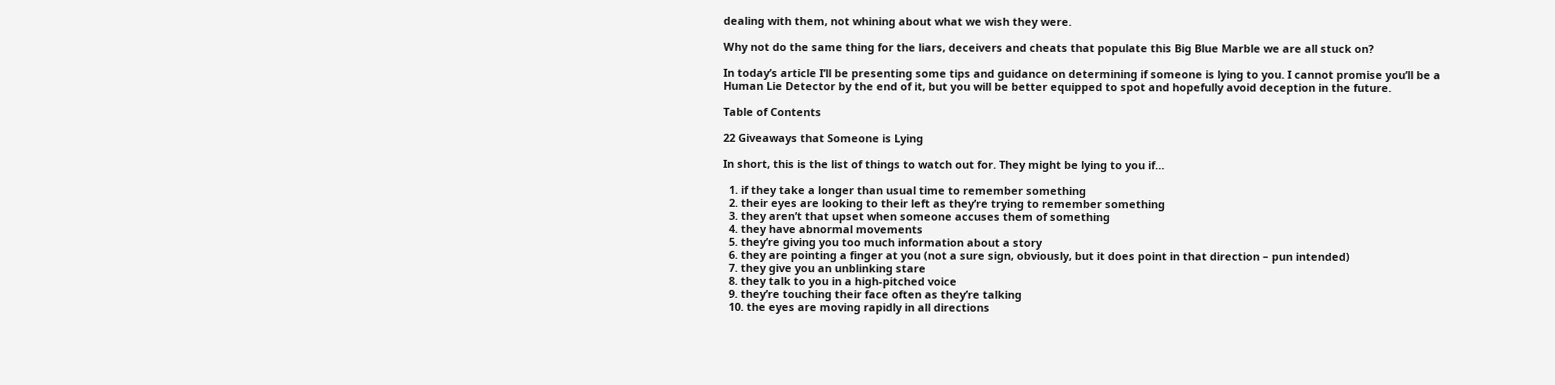dealing with them, not whining about what we wish they were.

Why not do the same thing for the liars, deceivers and cheats that populate this Big Blue Marble we are all stuck on?

In today’s article I’ll be presenting some tips and guidance on determining if someone is lying to you. I cannot promise you’ll be a Human Lie Detector by the end of it, but you will be better equipped to spot and hopefully avoid deception in the future.

Table of Contents

22 Giveaways that Someone is Lying

In short, this is the list of things to watch out for. They might be lying to you if…

  1. if they take a longer than usual time to remember something
  2. their eyes are looking to their left as they’re trying to remember something
  3. they aren’t that upset when someone accuses them of something
  4. they have abnormal movements
  5. they’re giving you too much information about a story
  6. they are pointing a finger at you (not a sure sign, obviously, but it does point in that direction – pun intended)
  7. they give you an unblinking stare
  8. they talk to you in a high-pitched voice
  9. they’re touching their face often as they’re talking
  10. the eyes are moving rapidly in all directions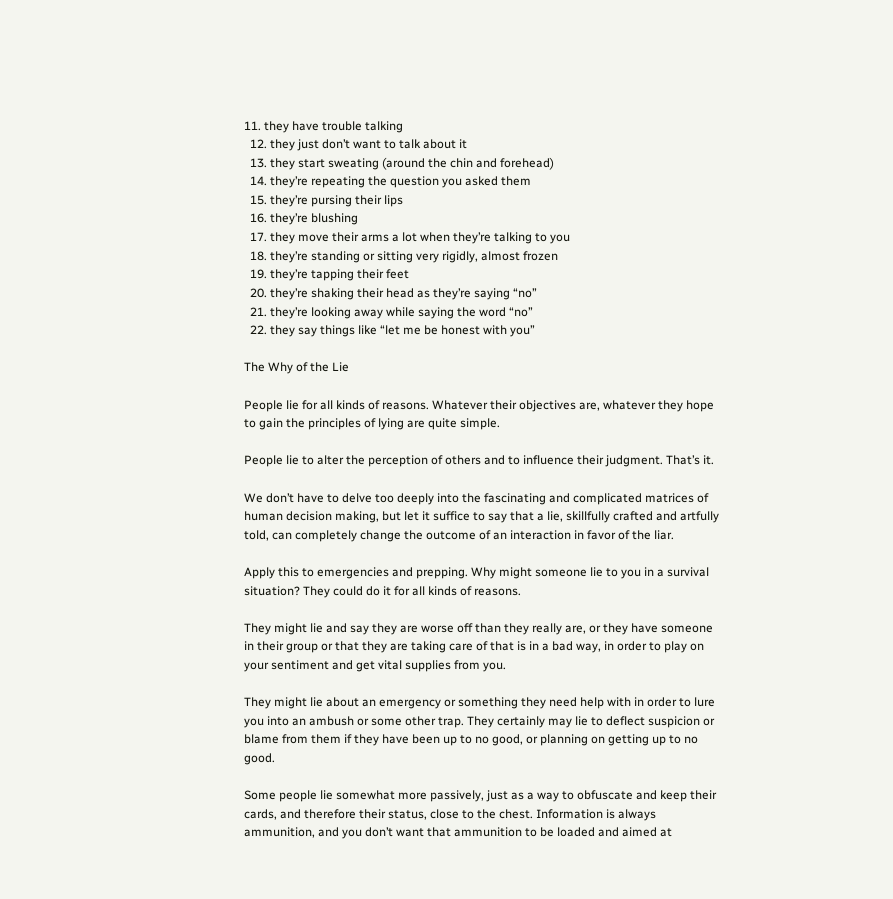11. they have trouble talking
  12. they just don’t want to talk about it
  13. they start sweating (around the chin and forehead)
  14. they’re repeating the question you asked them
  15. they’re pursing their lips
  16. they’re blushing
  17. they move their arms a lot when they’re talking to you
  18. they’re standing or sitting very rigidly, almost frozen
  19. they’re tapping their feet
  20. they’re shaking their head as they’re saying “no”
  21. they’re looking away while saying the word “no”
  22. they say things like “let me be honest with you”

The Why of the Lie

People lie for all kinds of reasons. Whatever their objectives are, whatever they hope to gain the principles of lying are quite simple.

People lie to alter the perception of others and to influence their judgment. That’s it.

We don’t have to delve too deeply into the fascinating and complicated matrices of human decision making, but let it suffice to say that a lie, skillfully crafted and artfully told, can completely change the outcome of an interaction in favor of the liar.

Apply this to emergencies and prepping. Why might someone lie to you in a survival situation? They could do it for all kinds of reasons.

They might lie and say they are worse off than they really are, or they have someone in their group or that they are taking care of that is in a bad way, in order to play on your sentiment and get vital supplies from you.

They might lie about an emergency or something they need help with in order to lure you into an ambush or some other trap. They certainly may lie to deflect suspicion or blame from them if they have been up to no good, or planning on getting up to no good.

Some people lie somewhat more passively, just as a way to obfuscate and keep their cards, and therefore their status, close to the chest. Information is always ammunition, and you don’t want that ammunition to be loaded and aimed at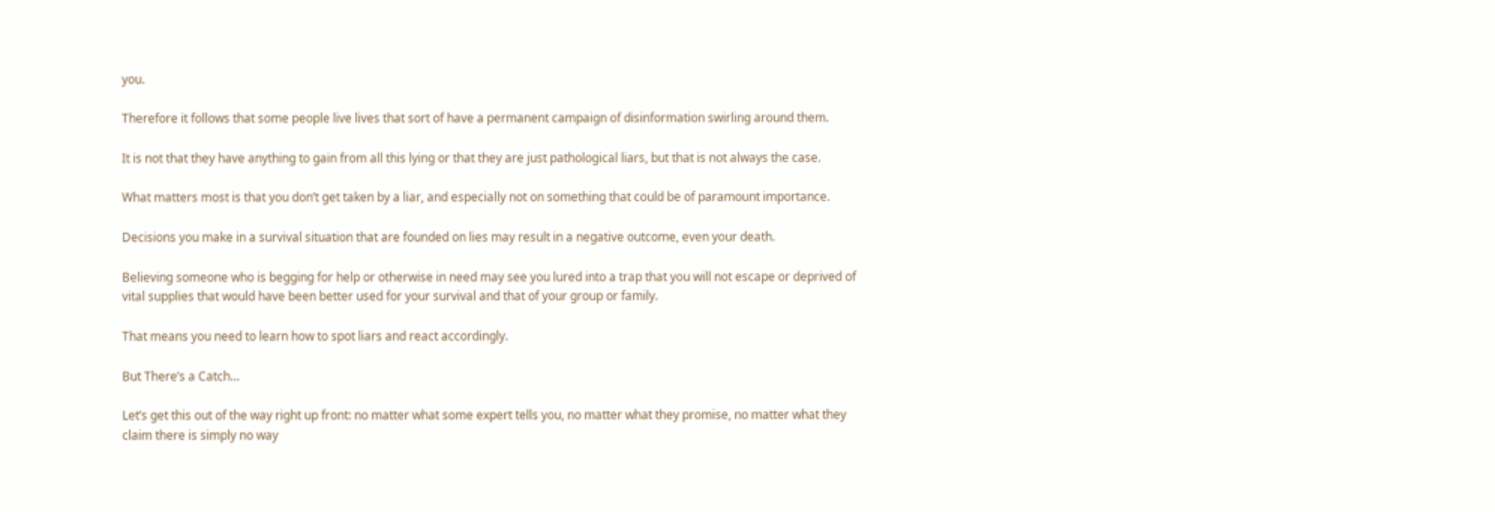you.

Therefore it follows that some people live lives that sort of have a permanent campaign of disinformation swirling around them.

It is not that they have anything to gain from all this lying or that they are just pathological liars, but that is not always the case.

What matters most is that you don’t get taken by a liar, and especially not on something that could be of paramount importance.

Decisions you make in a survival situation that are founded on lies may result in a negative outcome, even your death.

Believing someone who is begging for help or otherwise in need may see you lured into a trap that you will not escape or deprived of vital supplies that would have been better used for your survival and that of your group or family.

That means you need to learn how to spot liars and react accordingly.

But There’s a Catch…

Let’s get this out of the way right up front: no matter what some expert tells you, no matter what they promise, no matter what they claim there is simply no way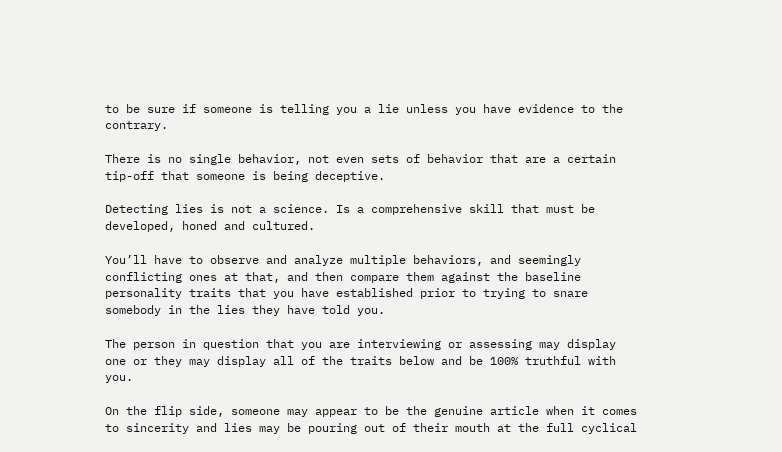to be sure if someone is telling you a lie unless you have evidence to the contrary.

There is no single behavior, not even sets of behavior that are a certain tip-off that someone is being deceptive.

Detecting lies is not a science. Is a comprehensive skill that must be developed, honed and cultured.

You’ll have to observe and analyze multiple behaviors, and seemingly conflicting ones at that, and then compare them against the baseline personality traits that you have established prior to trying to snare somebody in the lies they have told you.

The person in question that you are interviewing or assessing may display one or they may display all of the traits below and be 100% truthful with you.

On the flip side, someone may appear to be the genuine article when it comes to sincerity and lies may be pouring out of their mouth at the full cyclical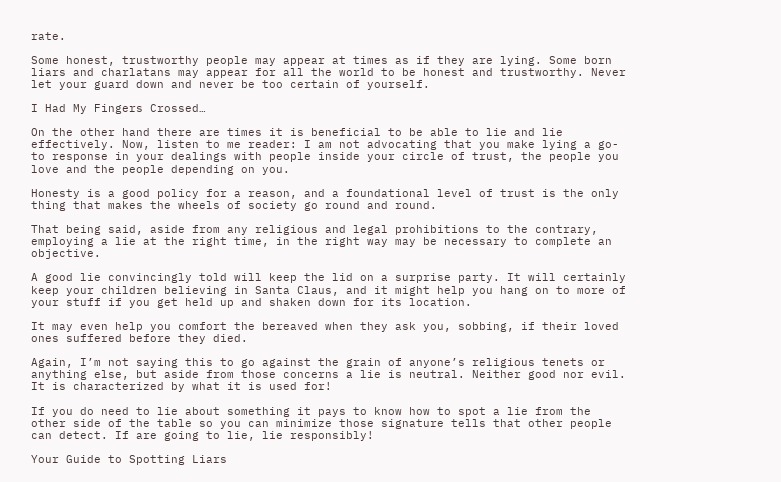rate.

Some honest, trustworthy people may appear at times as if they are lying. Some born liars and charlatans may appear for all the world to be honest and trustworthy. Never let your guard down and never be too certain of yourself.

I Had My Fingers Crossed…

On the other hand there are times it is beneficial to be able to lie and lie effectively. Now, listen to me reader: I am not advocating that you make lying a go-to response in your dealings with people inside your circle of trust, the people you love and the people depending on you.

Honesty is a good policy for a reason, and a foundational level of trust is the only thing that makes the wheels of society go round and round.

That being said, aside from any religious and legal prohibitions to the contrary, employing a lie at the right time, in the right way may be necessary to complete an objective.

A good lie convincingly told will keep the lid on a surprise party. It will certainly keep your children believing in Santa Claus, and it might help you hang on to more of your stuff if you get held up and shaken down for its location.

It may even help you comfort the bereaved when they ask you, sobbing, if their loved ones suffered before they died.

Again, I’m not saying this to go against the grain of anyone’s religious tenets or anything else, but aside from those concerns a lie is neutral. Neither good nor evil. It is characterized by what it is used for!

If you do need to lie about something it pays to know how to spot a lie from the other side of the table so you can minimize those signature tells that other people can detect. If are going to lie, lie responsibly!

Your Guide to Spotting Liars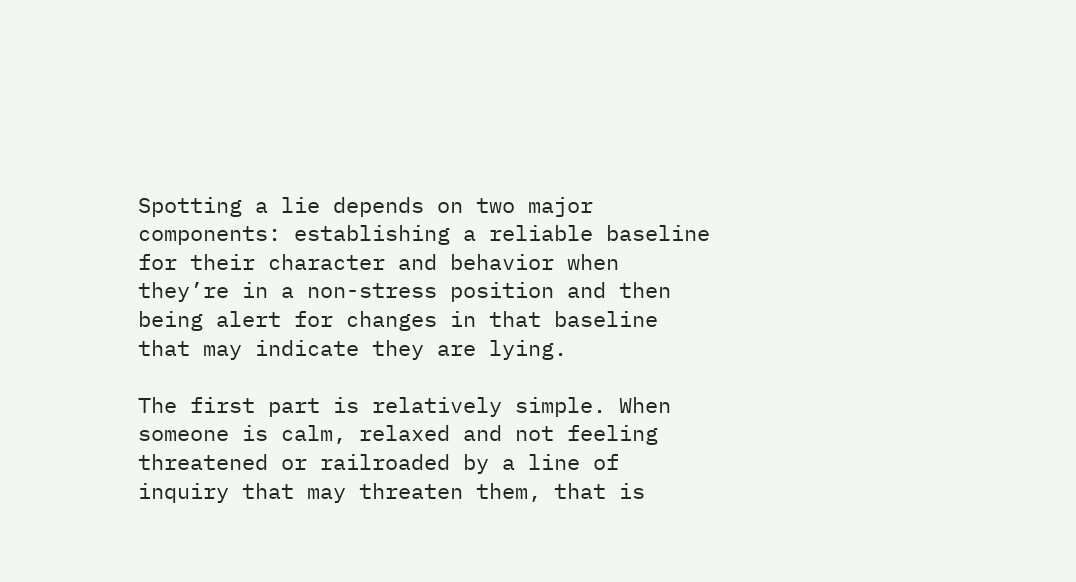Spotting a lie depends on two major components: establishing a reliable baseline for their character and behavior when they’re in a non-stress position and then being alert for changes in that baseline that may indicate they are lying.

The first part is relatively simple. When someone is calm, relaxed and not feeling threatened or railroaded by a line of inquiry that may threaten them, that is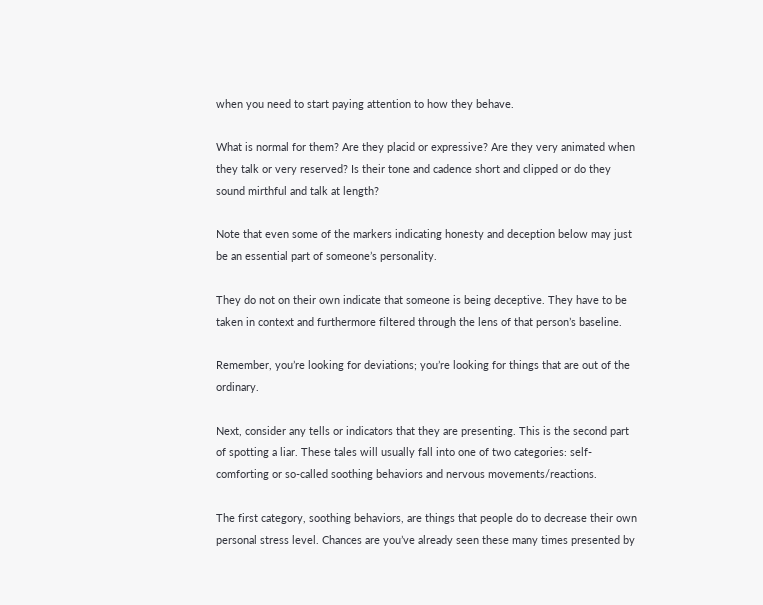when you need to start paying attention to how they behave.

What is normal for them? Are they placid or expressive? Are they very animated when they talk or very reserved? Is their tone and cadence short and clipped or do they sound mirthful and talk at length?

Note that even some of the markers indicating honesty and deception below may just be an essential part of someone’s personality.

They do not on their own indicate that someone is being deceptive. They have to be taken in context and furthermore filtered through the lens of that person’s baseline.

Remember, you’re looking for deviations; you’re looking for things that are out of the ordinary.

Next, consider any tells or indicators that they are presenting. This is the second part of spotting a liar. These tales will usually fall into one of two categories: self-comforting or so-called soothing behaviors and nervous movements/reactions.

The first category, soothing behaviors, are things that people do to decrease their own personal stress level. Chances are you’ve already seen these many times presented by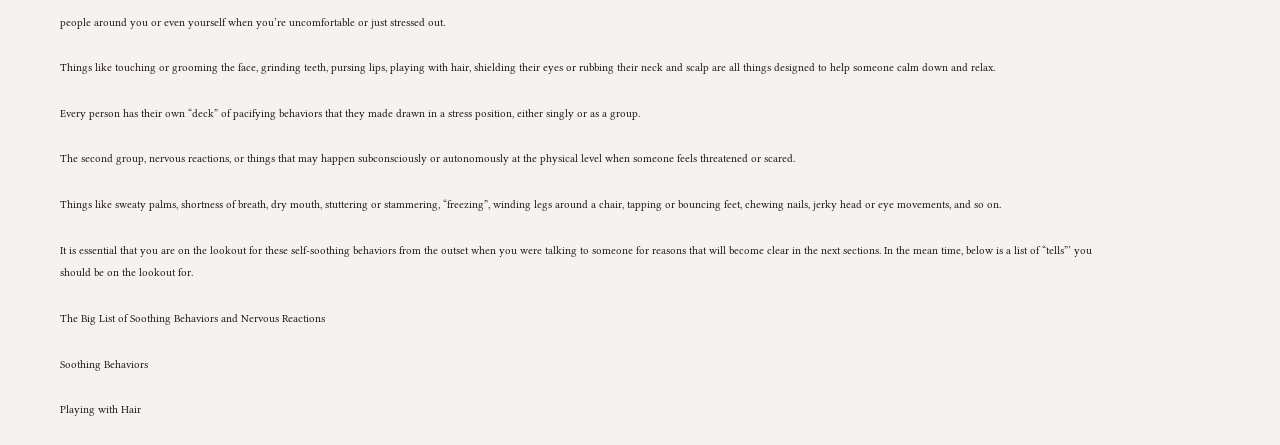people around you or even yourself when you’re uncomfortable or just stressed out.

Things like touching or grooming the face, grinding teeth, pursing lips, playing with hair, shielding their eyes or rubbing their neck and scalp are all things designed to help someone calm down and relax.

Every person has their own “deck” of pacifying behaviors that they made drawn in a stress position, either singly or as a group.

The second group, nervous reactions, or things that may happen subconsciously or autonomously at the physical level when someone feels threatened or scared.

Things like sweaty palms, shortness of breath, dry mouth, stuttering or stammering, “freezing”, winding legs around a chair, tapping or bouncing feet, chewing nails, jerky head or eye movements, and so on.

It is essential that you are on the lookout for these self-soothing behaviors from the outset when you were talking to someone for reasons that will become clear in the next sections. In the mean time, below is a list of “tells”’ you should be on the lookout for.

The Big List of Soothing Behaviors and Nervous Reactions

Soothing Behaviors

Playing with Hair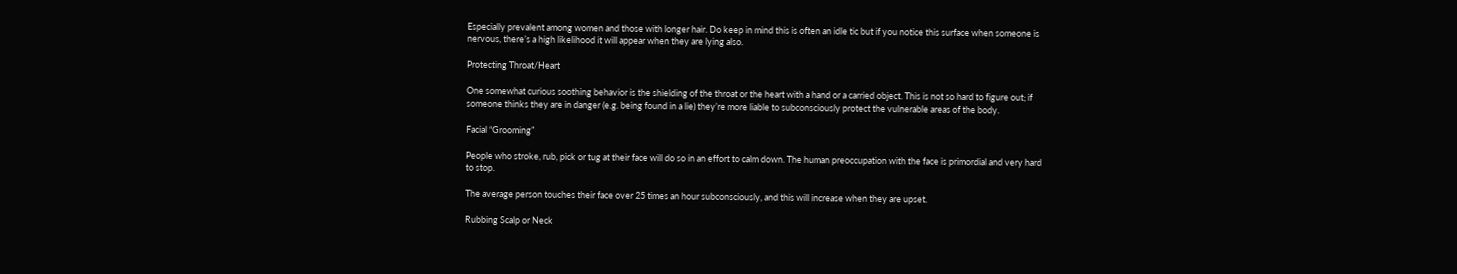Especially prevalent among women and those with longer hair. Do keep in mind this is often an idle tic but if you notice this surface when someone is nervous, there’s a high likelihood it will appear when they are lying also.

Protecting Throat/Heart

One somewhat curious soothing behavior is the shielding of the throat or the heart with a hand or a carried object. This is not so hard to figure out; if someone thinks they are in danger (e.g. being found in a lie) they’re more liable to subconsciously protect the vulnerable areas of the body.

Facial “Grooming”

People who stroke, rub, pick or tug at their face will do so in an effort to calm down. The human preoccupation with the face is primordial and very hard to stop.

The average person touches their face over 25 times an hour subconsciously, and this will increase when they are upset.

Rubbing Scalp or Neck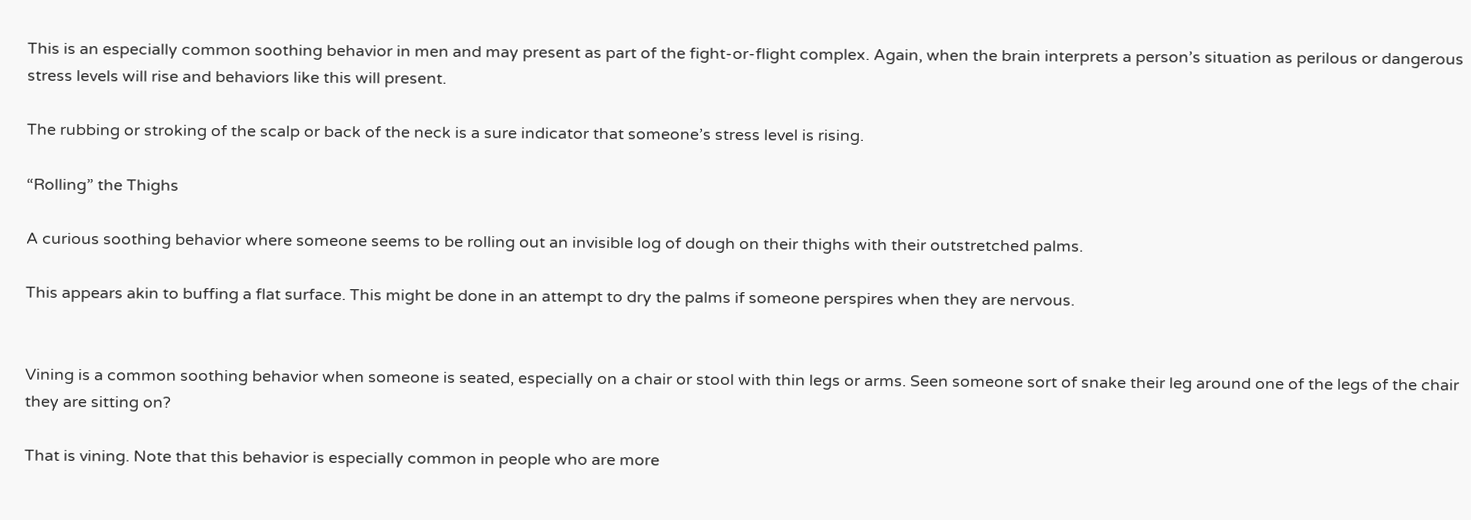This is an especially common soothing behavior in men and may present as part of the fight-or-flight complex. Again, when the brain interprets a person’s situation as perilous or dangerous stress levels will rise and behaviors like this will present.

The rubbing or stroking of the scalp or back of the neck is a sure indicator that someone’s stress level is rising.

“Rolling” the Thighs

A curious soothing behavior where someone seems to be rolling out an invisible log of dough on their thighs with their outstretched palms.

This appears akin to buffing a flat surface. This might be done in an attempt to dry the palms if someone perspires when they are nervous.


Vining is a common soothing behavior when someone is seated, especially on a chair or stool with thin legs or arms. Seen someone sort of snake their leg around one of the legs of the chair they are sitting on?

That is vining. Note that this behavior is especially common in people who are more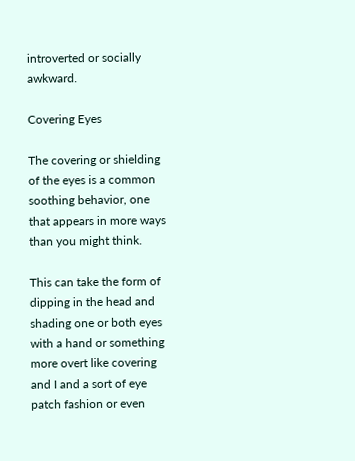introverted or socially awkward.

Covering Eyes

The covering or shielding of the eyes is a common soothing behavior, one that appears in more ways than you might think.

This can take the form of dipping in the head and shading one or both eyes with a hand or something more overt like covering and I and a sort of eye patch fashion or even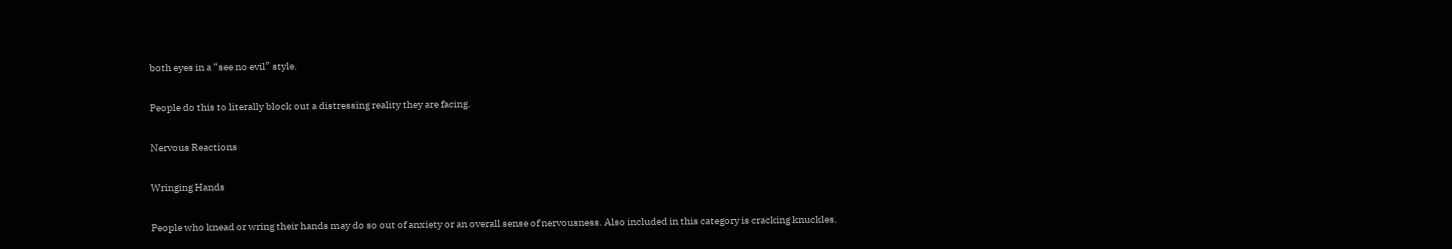both eyes in a “see no evil” style.

People do this to literally block out a distressing reality they are facing.

Nervous Reactions

Wringing Hands

People who knead or wring their hands may do so out of anxiety or an overall sense of nervousness. Also included in this category is cracking knuckles.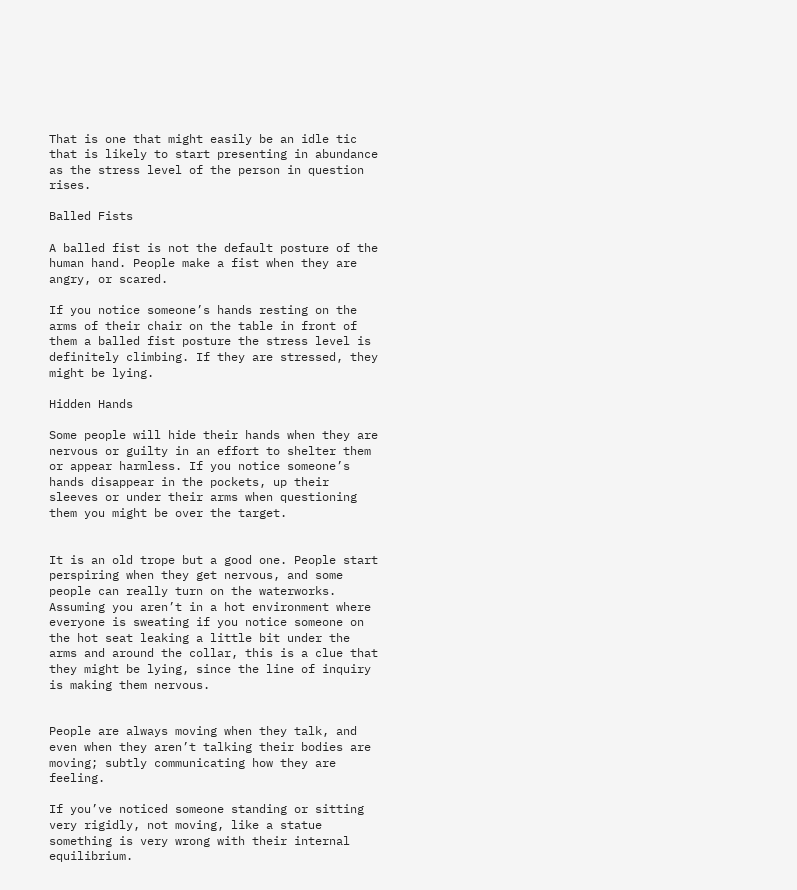That is one that might easily be an idle tic that is likely to start presenting in abundance as the stress level of the person in question rises.

Balled Fists

A balled fist is not the default posture of the human hand. People make a fist when they are angry, or scared.

If you notice someone’s hands resting on the arms of their chair on the table in front of them a balled fist posture the stress level is definitely climbing. If they are stressed, they might be lying.

Hidden Hands

Some people will hide their hands when they are nervous or guilty in an effort to shelter them or appear harmless. If you notice someone’s hands disappear in the pockets, up their sleeves or under their arms when questioning them you might be over the target.


It is an old trope but a good one. People start perspiring when they get nervous, and some people can really turn on the waterworks. Assuming you aren’t in a hot environment where everyone is sweating if you notice someone on the hot seat leaking a little bit under the arms and around the collar, this is a clue that they might be lying, since the line of inquiry is making them nervous.


People are always moving when they talk, and even when they aren’t talking their bodies are moving; subtly communicating how they are feeling.

If you’ve noticed someone standing or sitting very rigidly, not moving, like a statue something is very wrong with their internal equilibrium.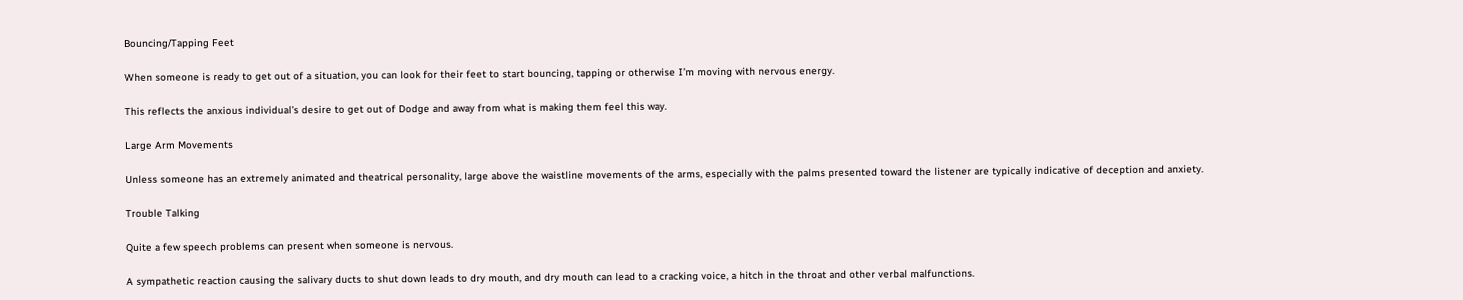Bouncing/Tapping Feet

When someone is ready to get out of a situation, you can look for their feet to start bouncing, tapping or otherwise I’m moving with nervous energy.

This reflects the anxious individual’s desire to get out of Dodge and away from what is making them feel this way.

Large Arm Movements

Unless someone has an extremely animated and theatrical personality, large above the waistline movements of the arms, especially with the palms presented toward the listener are typically indicative of deception and anxiety.

Trouble Talking

Quite a few speech problems can present when someone is nervous.

A sympathetic reaction causing the salivary ducts to shut down leads to dry mouth, and dry mouth can lead to a cracking voice, a hitch in the throat and other verbal malfunctions.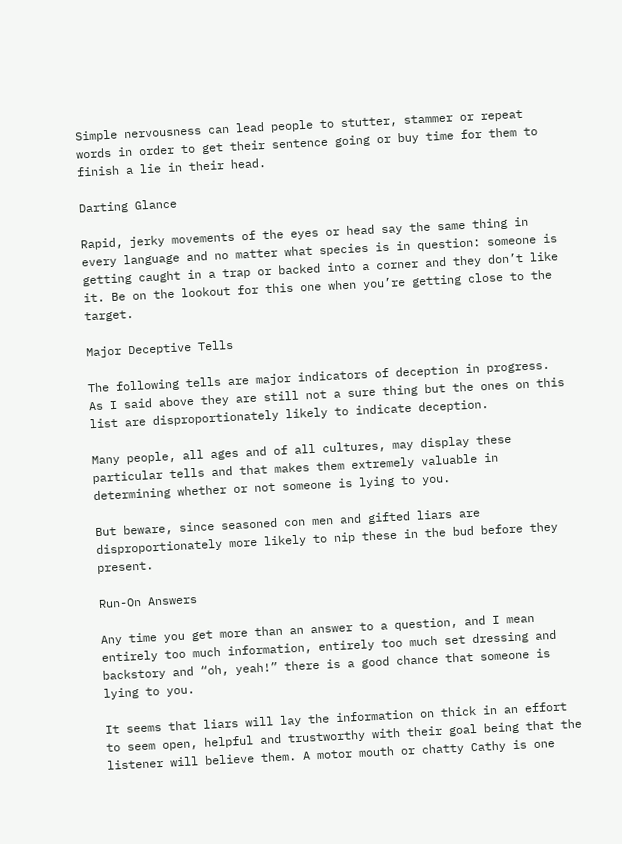Simple nervousness can lead people to stutter, stammer or repeat words in order to get their sentence going or buy time for them to finish a lie in their head.

Darting Glance

Rapid, jerky movements of the eyes or head say the same thing in every language and no matter what species is in question: someone is getting caught in a trap or backed into a corner and they don’t like it. Be on the lookout for this one when you’re getting close to the target.

Major Deceptive Tells

The following tells are major indicators of deception in progress. As I said above they are still not a sure thing but the ones on this list are disproportionately likely to indicate deception.

Many people, all ages and of all cultures, may display these particular tells and that makes them extremely valuable in determining whether or not someone is lying to you.

But beware, since seasoned con men and gifted liars are disproportionately more likely to nip these in the bud before they present.

Run-On Answers

Any time you get more than an answer to a question, and I mean entirely too much information, entirely too much set dressing and backstory and “oh, yeah!” there is a good chance that someone is lying to you.

It seems that liars will lay the information on thick in an effort to seem open, helpful and trustworthy with their goal being that the listener will believe them. A motor mouth or chatty Cathy is one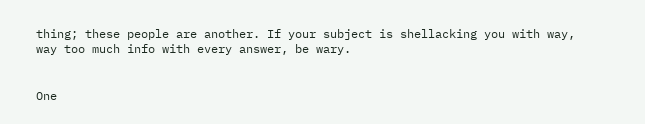thing; these people are another. If your subject is shellacking you with way, way too much info with every answer, be wary.


One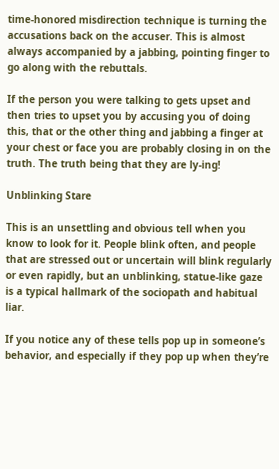time-honored misdirection technique is turning the accusations back on the accuser. This is almost always accompanied by a jabbing, pointing finger to go along with the rebuttals.

If the person you were talking to gets upset and then tries to upset you by accusing you of doing this, that or the other thing and jabbing a finger at your chest or face you are probably closing in on the truth. The truth being that they are ly-ing!

Unblinking Stare

This is an unsettling and obvious tell when you know to look for it. People blink often, and people that are stressed out or uncertain will blink regularly or even rapidly, but an unblinking, statue-like gaze is a typical hallmark of the sociopath and habitual liar.

If you notice any of these tells pop up in someone’s behavior, and especially if they pop up when they’re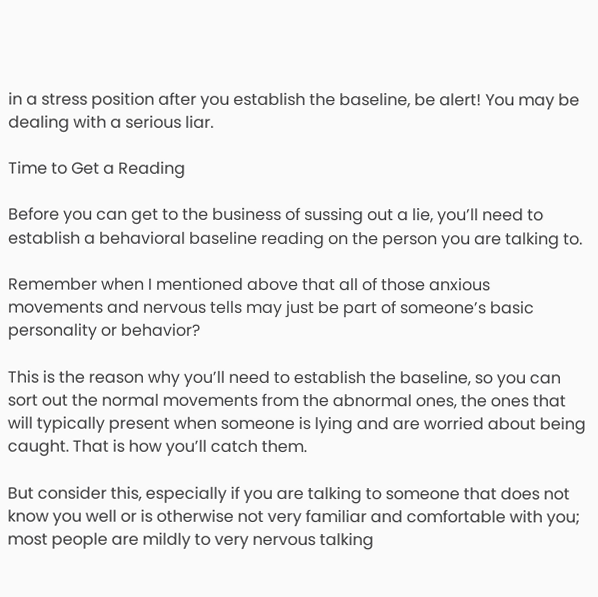in a stress position after you establish the baseline, be alert! You may be dealing with a serious liar.

Time to Get a Reading

Before you can get to the business of sussing out a lie, you’ll need to establish a behavioral baseline reading on the person you are talking to.

Remember when I mentioned above that all of those anxious movements and nervous tells may just be part of someone’s basic personality or behavior?

This is the reason why you’ll need to establish the baseline, so you can sort out the normal movements from the abnormal ones, the ones that will typically present when someone is lying and are worried about being caught. That is how you’ll catch them.

But consider this, especially if you are talking to someone that does not know you well or is otherwise not very familiar and comfortable with you; most people are mildly to very nervous talking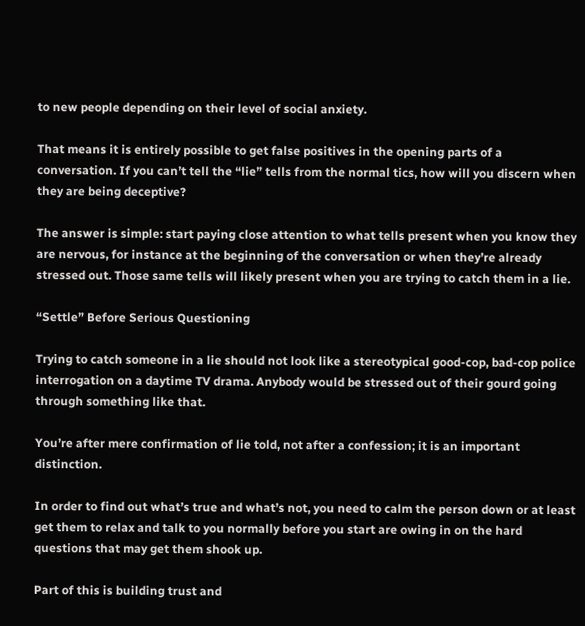to new people depending on their level of social anxiety.

That means it is entirely possible to get false positives in the opening parts of a conversation. If you can’t tell the “lie” tells from the normal tics, how will you discern when they are being deceptive?

The answer is simple: start paying close attention to what tells present when you know they are nervous, for instance at the beginning of the conversation or when they’re already stressed out. Those same tells will likely present when you are trying to catch them in a lie.

“Settle” Before Serious Questioning

Trying to catch someone in a lie should not look like a stereotypical good-cop, bad-cop police interrogation on a daytime TV drama. Anybody would be stressed out of their gourd going through something like that.

You’re after mere confirmation of lie told, not after a confession; it is an important distinction.

In order to find out what’s true and what’s not, you need to calm the person down or at least get them to relax and talk to you normally before you start are owing in on the hard questions that may get them shook up.

Part of this is building trust and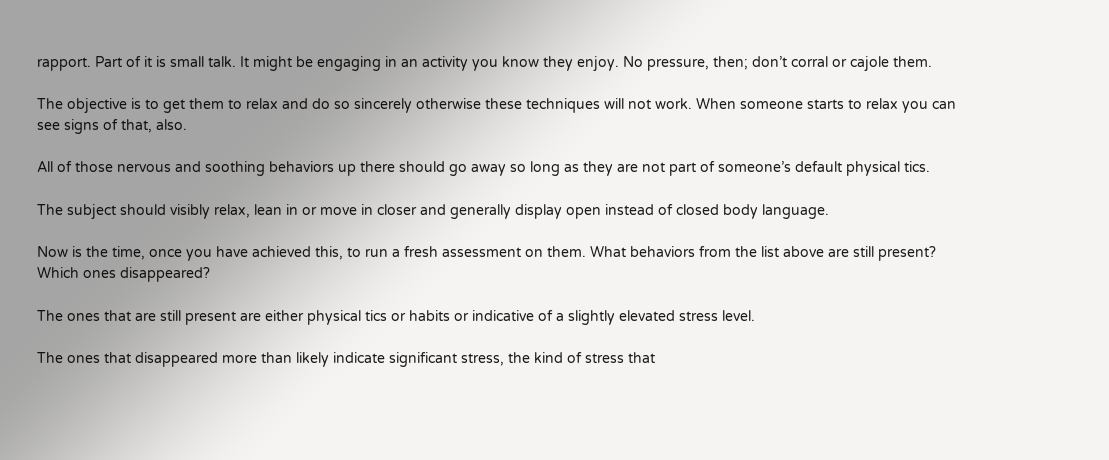rapport. Part of it is small talk. It might be engaging in an activity you know they enjoy. No pressure, then; don’t corral or cajole them.

The objective is to get them to relax and do so sincerely otherwise these techniques will not work. When someone starts to relax you can see signs of that, also.

All of those nervous and soothing behaviors up there should go away so long as they are not part of someone’s default physical tics.

The subject should visibly relax, lean in or move in closer and generally display open instead of closed body language.

Now is the time, once you have achieved this, to run a fresh assessment on them. What behaviors from the list above are still present? Which ones disappeared?

The ones that are still present are either physical tics or habits or indicative of a slightly elevated stress level.

The ones that disappeared more than likely indicate significant stress, the kind of stress that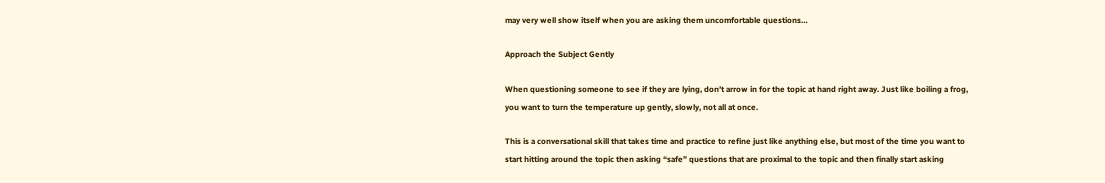may very well show itself when you are asking them uncomfortable questions…

Approach the Subject Gently

When questioning someone to see if they are lying, don’t arrow in for the topic at hand right away. Just like boiling a frog, you want to turn the temperature up gently, slowly, not all at once.

This is a conversational skill that takes time and practice to refine just like anything else, but most of the time you want to start hitting around the topic then asking “safe” questions that are proximal to the topic and then finally start asking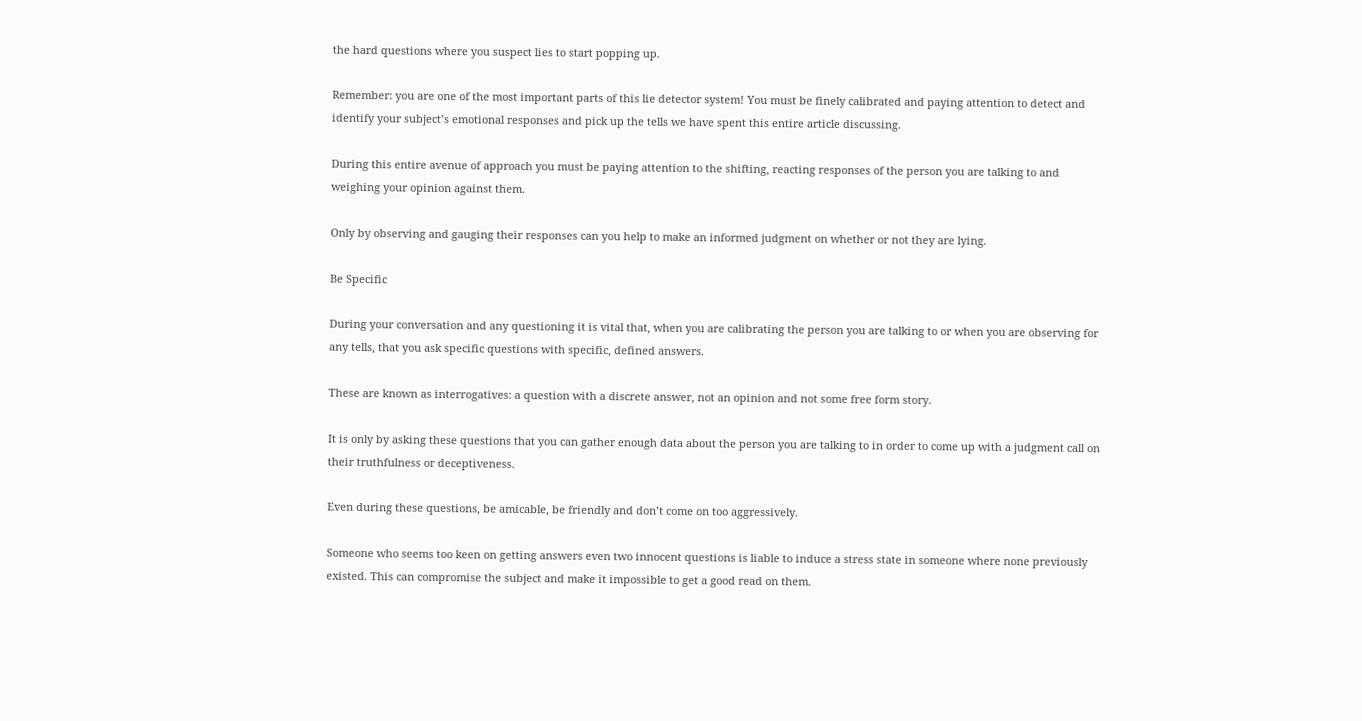the hard questions where you suspect lies to start popping up.

Remember: you are one of the most important parts of this lie detector system! You must be finely calibrated and paying attention to detect and identify your subject’s emotional responses and pick up the tells we have spent this entire article discussing.

During this entire avenue of approach you must be paying attention to the shifting, reacting responses of the person you are talking to and weighing your opinion against them.

Only by observing and gauging their responses can you help to make an informed judgment on whether or not they are lying.

Be Specific

During your conversation and any questioning it is vital that, when you are calibrating the person you are talking to or when you are observing for any tells, that you ask specific questions with specific, defined answers.

These are known as interrogatives: a question with a discrete answer, not an opinion and not some free form story.

It is only by asking these questions that you can gather enough data about the person you are talking to in order to come up with a judgment call on their truthfulness or deceptiveness.

Even during these questions, be amicable, be friendly and don’t come on too aggressively.

Someone who seems too keen on getting answers even two innocent questions is liable to induce a stress state in someone where none previously existed. This can compromise the subject and make it impossible to get a good read on them.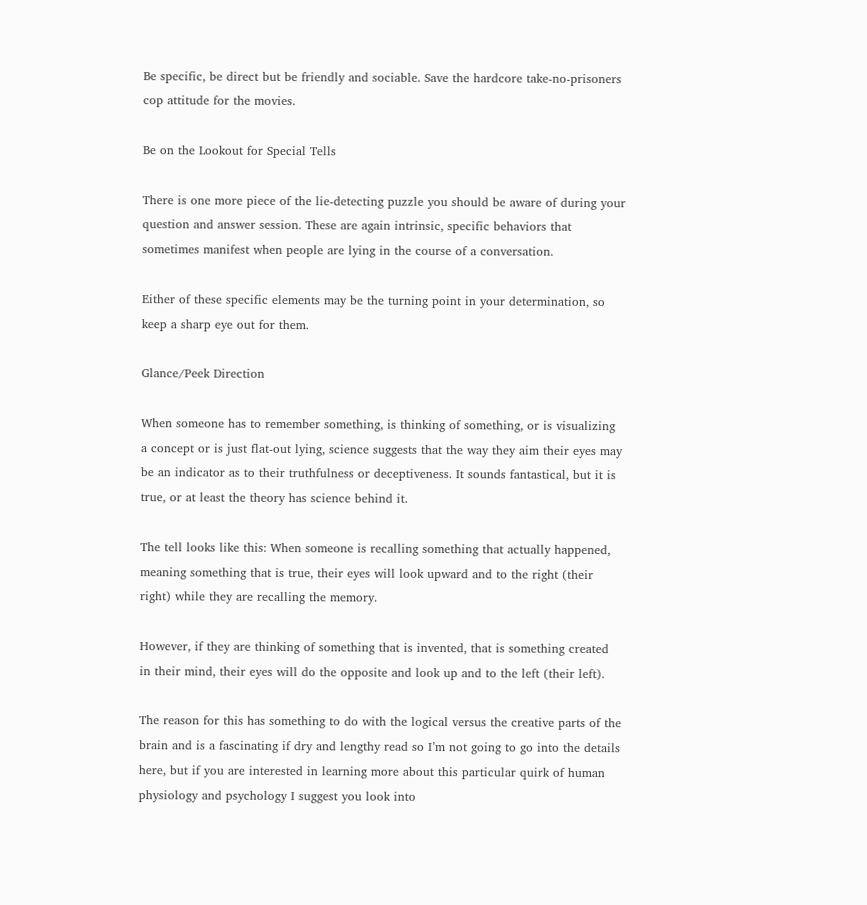Be specific, be direct but be friendly and sociable. Save the hardcore take-no-prisoners cop attitude for the movies.

Be on the Lookout for Special Tells

There is one more piece of the lie-detecting puzzle you should be aware of during your question and answer session. These are again intrinsic, specific behaviors that sometimes manifest when people are lying in the course of a conversation.

Either of these specific elements may be the turning point in your determination, so keep a sharp eye out for them.

Glance/Peek Direction

When someone has to remember something, is thinking of something, or is visualizing a concept or is just flat-out lying, science suggests that the way they aim their eyes may be an indicator as to their truthfulness or deceptiveness. It sounds fantastical, but it is true, or at least the theory has science behind it.

The tell looks like this: When someone is recalling something that actually happened, meaning something that is true, their eyes will look upward and to the right (their right) while they are recalling the memory.

However, if they are thinking of something that is invented, that is something created in their mind, their eyes will do the opposite and look up and to the left (their left).

The reason for this has something to do with the logical versus the creative parts of the brain and is a fascinating if dry and lengthy read so I’m not going to go into the details here, but if you are interested in learning more about this particular quirk of human physiology and psychology I suggest you look into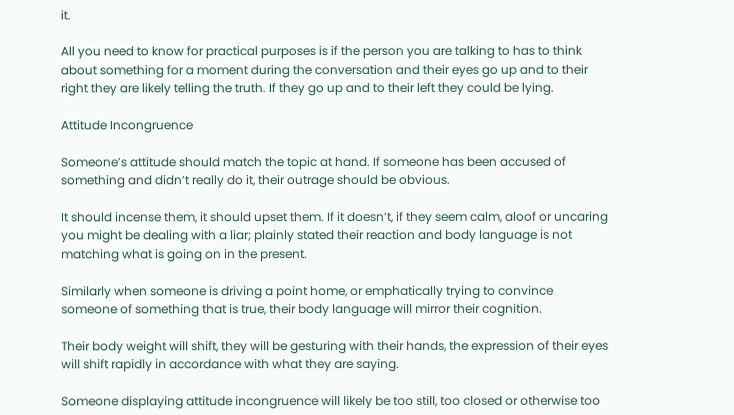it.

All you need to know for practical purposes is if the person you are talking to has to think about something for a moment during the conversation and their eyes go up and to their right they are likely telling the truth. If they go up and to their left they could be lying.

Attitude Incongruence

Someone’s attitude should match the topic at hand. If someone has been accused of something and didn’t really do it, their outrage should be obvious.

It should incense them, it should upset them. If it doesn’t, if they seem calm, aloof or uncaring you might be dealing with a liar; plainly stated their reaction and body language is not matching what is going on in the present.

Similarly when someone is driving a point home, or emphatically trying to convince someone of something that is true, their body language will mirror their cognition.

Their body weight will shift, they will be gesturing with their hands, the expression of their eyes will shift rapidly in accordance with what they are saying.

Someone displaying attitude incongruence will likely be too still, too closed or otherwise too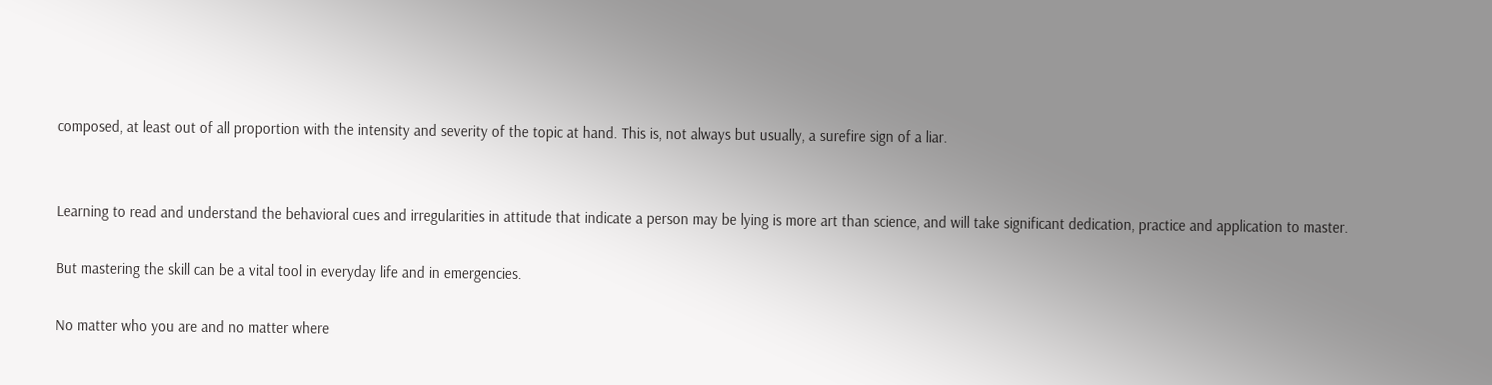composed, at least out of all proportion with the intensity and severity of the topic at hand. This is, not always but usually, a surefire sign of a liar.


Learning to read and understand the behavioral cues and irregularities in attitude that indicate a person may be lying is more art than science, and will take significant dedication, practice and application to master.

But mastering the skill can be a vital tool in everyday life and in emergencies.

No matter who you are and no matter where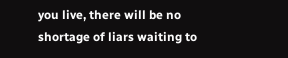you live, there will be no shortage of liars waiting to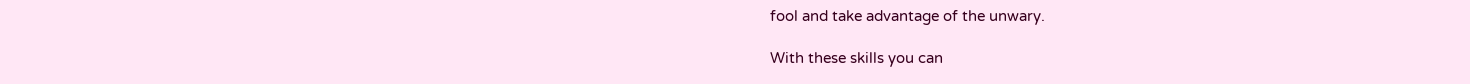fool and take advantage of the unwary.

With these skills you can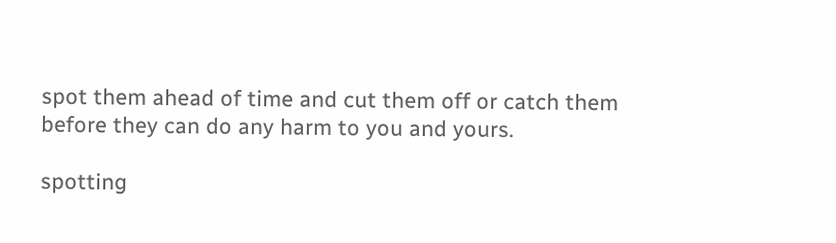spot them ahead of time and cut them off or catch them before they can do any harm to you and yours.

spotting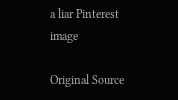a liar Pinterest image

Original Source